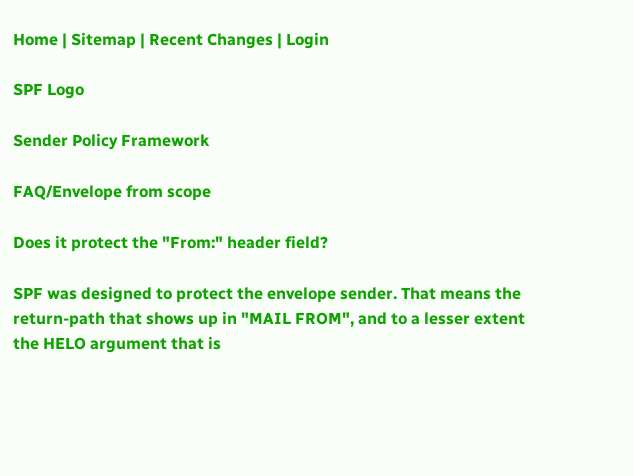Home | Sitemap | Recent Changes | Login

SPF Logo

Sender Policy Framework

FAQ/Envelope from scope

Does it protect the "From:" header field?

SPF was designed to protect the envelope sender. That means the return-path that shows up in "MAIL FROM", and to a lesser extent the HELO argument that is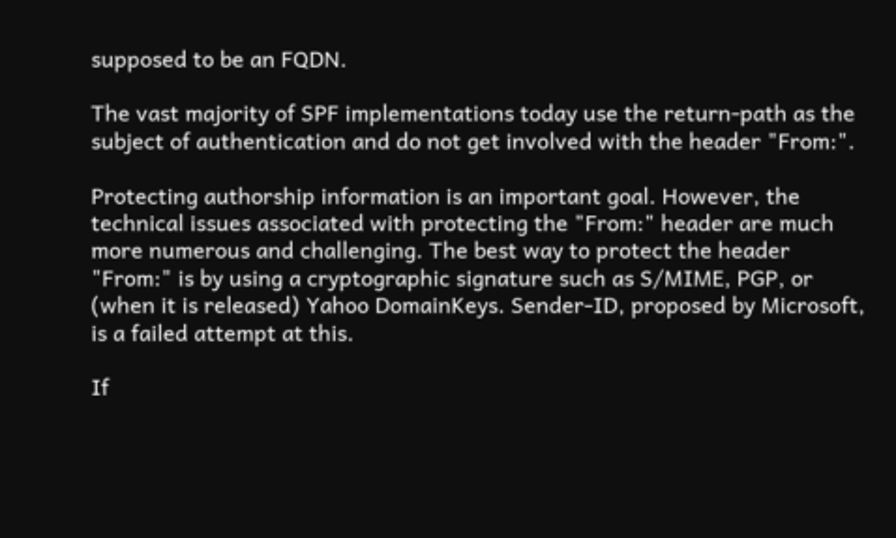supposed to be an FQDN.

The vast majority of SPF implementations today use the return-path as the subject of authentication and do not get involved with the header "From:".

Protecting authorship information is an important goal. However, the technical issues associated with protecting the "From:" header are much more numerous and challenging. The best way to protect the header "From:" is by using a cryptographic signature such as S/MIME, PGP, or (when it is released) Yahoo DomainKeys. Sender-ID, proposed by Microsoft, is a failed attempt at this.

If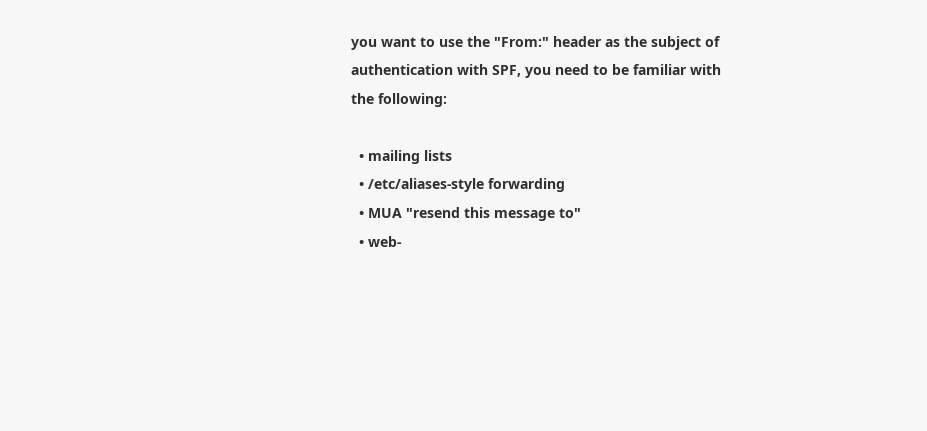you want to use the "From:" header as the subject of authentication with SPF, you need to be familiar with the following:

  • mailing lists
  • /etc/aliases-style forwarding
  • MUA "resend this message to"
  • web-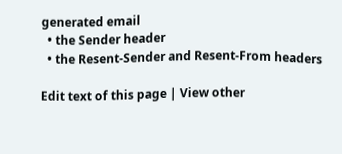generated email
  • the Sender header
  • the Resent-Sender and Resent-From headers

Edit text of this page | View other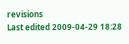revisions
Last edited 2009-04-29 18:28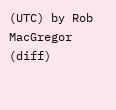(UTC) by Rob MacGregor (diff)